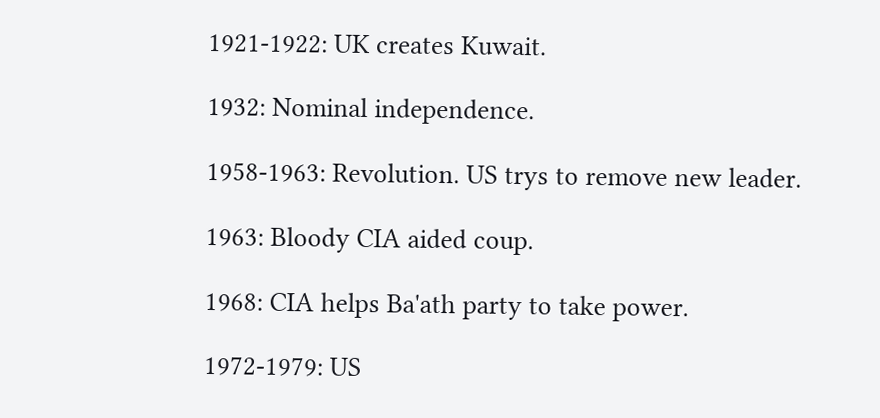1921-1922: UK creates Kuwait.

1932: Nominal independence.

1958-1963: Revolution. US trys to remove new leader.

1963: Bloody CIA aided coup.

1968: CIA helps Ba'ath party to take power.

1972-1979: US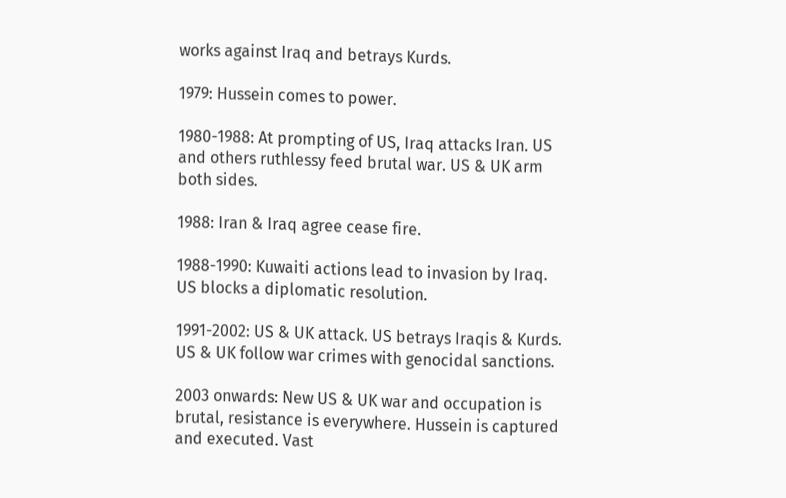works against Iraq and betrays Kurds.

1979: Hussein comes to power.

1980-1988: At prompting of US, Iraq attacks Iran. US and others ruthlessy feed brutal war. US & UK arm both sides.

1988: Iran & Iraq agree cease fire.

1988-1990: Kuwaiti actions lead to invasion by Iraq. US blocks a diplomatic resolution.

1991-2002: US & UK attack. US betrays Iraqis & Kurds. US & UK follow war crimes with genocidal sanctions.

2003 onwards: New US & UK war and occupation is brutal, resistance is everywhere. Hussein is captured and executed. Vast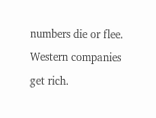numbers die or flee. Western companies get rich.